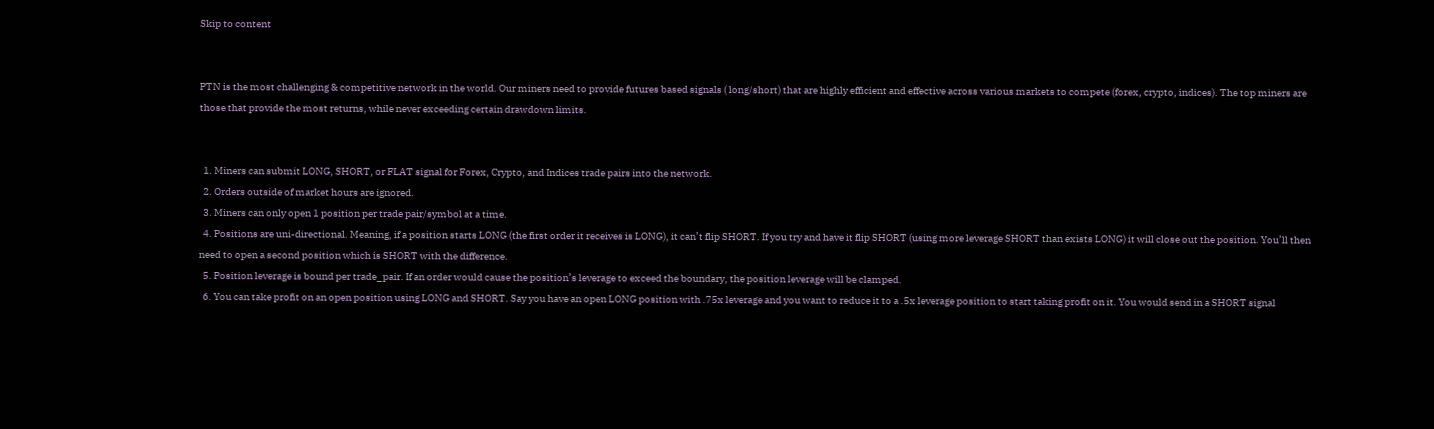Skip to content


PTN is the most challenging & competitive network in the world. Our miners need to provide futures based signals ( long/short) that are highly efficient and effective across various markets to compete (forex, crypto, indices). The top miners are those that provide the most returns, while never exceeding certain drawdown limits.


  1. Miners can submit LONG, SHORT, or FLAT signal for Forex, Crypto, and Indices trade pairs into the network.
  2. Orders outside of market hours are ignored.
  3. Miners can only open 1 position per trade pair/symbol at a time.
  4. Positions are uni-directional. Meaning, if a position starts LONG (the first order it receives is LONG), it can’t flip SHORT. If you try and have it flip SHORT (using more leverage SHORT than exists LONG) it will close out the position. You’ll then need to open a second position which is SHORT with the difference.
  5. Position leverage is bound per trade_pair. If an order would cause the position’s leverage to exceed the boundary, the position leverage will be clamped.
  6. You can take profit on an open position using LONG and SHORT. Say you have an open LONG position with .75x leverage and you want to reduce it to a .5x leverage position to start taking profit on it. You would send in a SHORT signal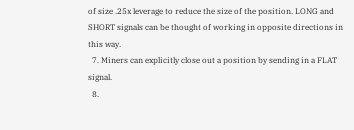of size .25x leverage to reduce the size of the position. LONG and SHORT signals can be thought of working in opposite directions in this way.
  7. Miners can explicitly close out a position by sending in a FLAT signal.
  8.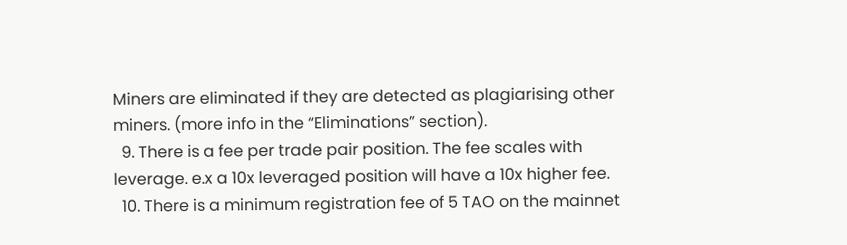Miners are eliminated if they are detected as plagiarising other miners. (more info in the “Eliminations” section).
  9. There is a fee per trade pair position. The fee scales with leverage. e.x a 10x leveraged position will have a 10x higher fee.
  10. There is a minimum registration fee of 5 TAO on the mainnet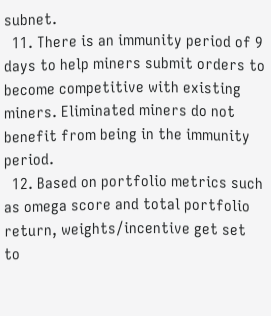subnet.
  11. There is an immunity period of 9 days to help miners submit orders to become competitive with existing miners. Eliminated miners do not benefit from being in the immunity period.
  12. Based on portfolio metrics such as omega score and total portfolio return, weights/incentive get set to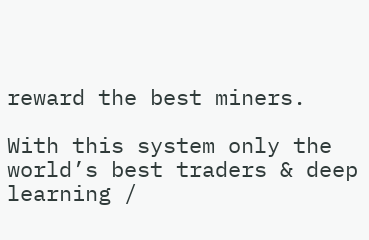reward the best miners.

With this system only the world’s best traders & deep learning /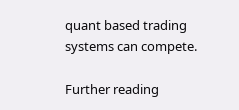quant based trading systems can compete.

Further reading